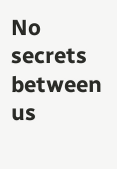No secrets between us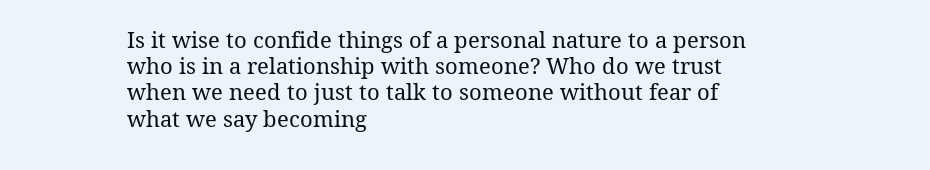Is it wise to confide things of a personal nature to a person who is in a relationship with someone? Who do we trust when we need to just to talk to someone without fear of what we say becoming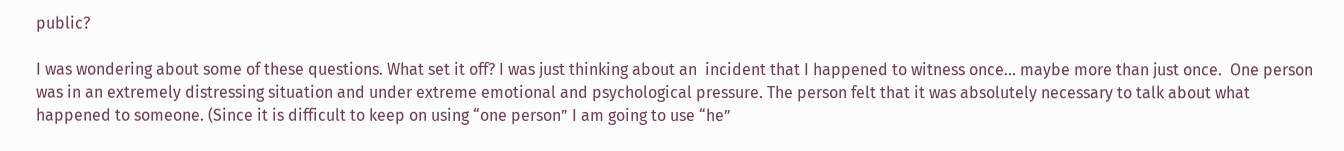public?

I was wondering about some of these questions. What set it off? I was just thinking about an  incident that I happened to witness once… maybe more than just once.  One person was in an extremely distressing situation and under extreme emotional and psychological pressure. The person felt that it was absolutely necessary to talk about what happened to someone. (Since it is difficult to keep on using “one person” I am going to use “he”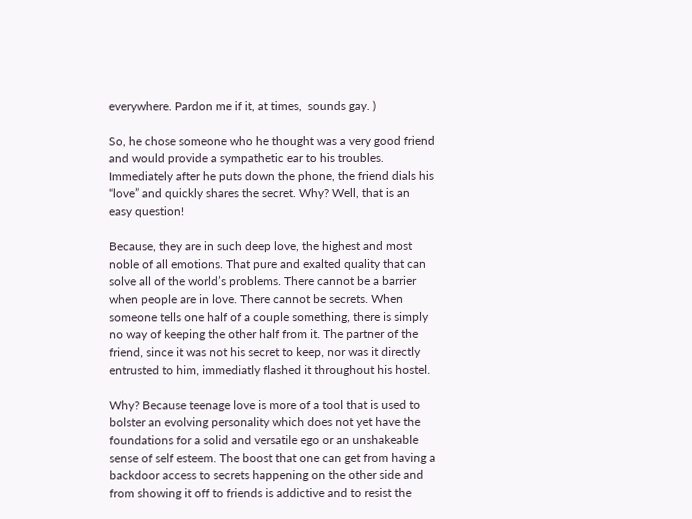everywhere. Pardon me if it, at times,  sounds gay. )

So, he chose someone who he thought was a very good friend and would provide a sympathetic ear to his troubles. Immediately after he puts down the phone, the friend dials his “love” and quickly shares the secret. Why? Well, that is an easy question!

Because, they are in such deep love, the highest and most noble of all emotions. That pure and exalted quality that can solve all of the world’s problems. There cannot be a barrier when people are in love. There cannot be secrets. When someone tells one half of a couple something, there is simply no way of keeping the other half from it. The partner of the friend, since it was not his secret to keep, nor was it directly entrusted to him, immediatly flashed it throughout his hostel.

Why? Because teenage love is more of a tool that is used to bolster an evolving personality which does not yet have the foundations for a solid and versatile ego or an unshakeable sense of self esteem. The boost that one can get from having a backdoor access to secrets happening on the other side and from showing it off to friends is addictive and to resist the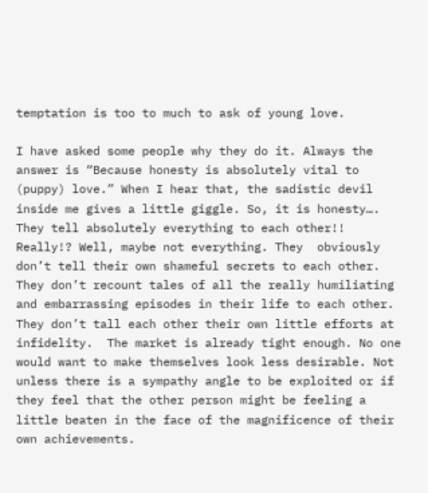temptation is too to much to ask of young love.

I have asked some people why they do it. Always the answer is “Because honesty is absolutely vital to (puppy) love.” When I hear that, the sadistic devil inside me gives a little giggle. So, it is honesty…. They tell absolutely everything to each other!! Really!? Well, maybe not everything. They  obviously don’t tell their own shameful secrets to each other. They don’t recount tales of all the really humiliating and embarrassing episodes in their life to each other. They don’t tall each other their own little efforts at infidelity.  The market is already tight enough. No one would want to make themselves look less desirable. Not unless there is a sympathy angle to be exploited or if they feel that the other person might be feeling a little beaten in the face of the magnificence of their own achievements.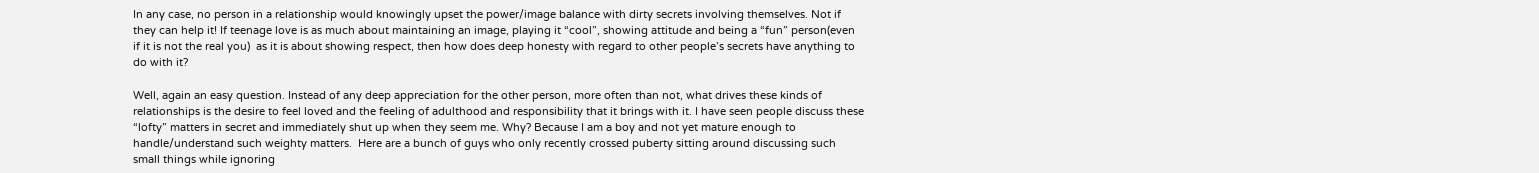In any case, no person in a relationship would knowingly upset the power/image balance with dirty secrets involving themselves. Not if they can help it! If teenage love is as much about maintaining an image, playing it “cool”, showing attitude and being a “fun” person(even if it is not the real you)  as it is about showing respect, then how does deep honesty with regard to other people’s secrets have anything to do with it?

Well, again an easy question. Instead of any deep appreciation for the other person, more often than not, what drives these kinds of relationships is the desire to feel loved and the feeling of adulthood and responsibility that it brings with it. I have seen people discuss these “lofty” matters in secret and immediately shut up when they seem me. Why? Because I am a boy and not yet mature enough to handle/understand such weighty matters.  Here are a bunch of guys who only recently crossed puberty sitting around discussing such small things while ignoring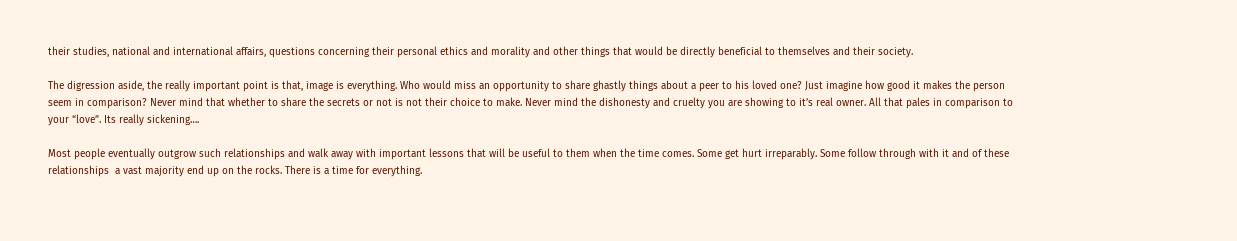their studies, national and international affairs, questions concerning their personal ethics and morality and other things that would be directly beneficial to themselves and their society.

The digression aside, the really important point is that, image is everything. Who would miss an opportunity to share ghastly things about a peer to his loved one? Just imagine how good it makes the person seem in comparison? Never mind that whether to share the secrets or not is not their choice to make. Never mind the dishonesty and cruelty you are showing to it’s real owner. All that pales in comparison to your “love”. Its really sickening….

Most people eventually outgrow such relationships and walk away with important lessons that will be useful to them when the time comes. Some get hurt irreparably. Some follow through with it and of these relationships  a vast majority end up on the rocks. There is a time for everything.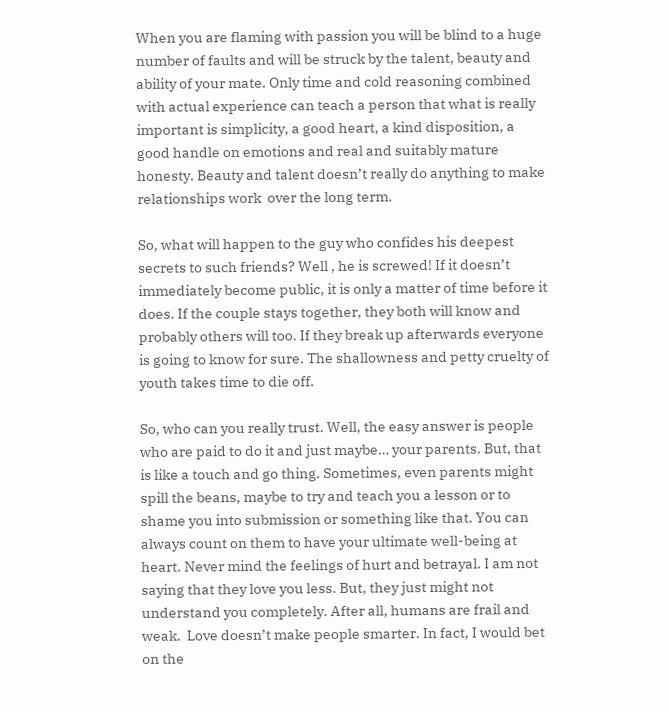When you are flaming with passion you will be blind to a huge number of faults and will be struck by the talent, beauty and ability of your mate. Only time and cold reasoning combined with actual experience can teach a person that what is really important is simplicity, a good heart, a kind disposition, a good handle on emotions and real and suitably mature honesty. Beauty and talent doesn’t really do anything to make relationships work  over the long term.

So, what will happen to the guy who confides his deepest secrets to such friends? Well , he is screwed! If it doesn’t immediately become public, it is only a matter of time before it does. If the couple stays together, they both will know and probably others will too. If they break up afterwards everyone is going to know for sure. The shallowness and petty cruelty of youth takes time to die off.

So, who can you really trust. Well, the easy answer is people who are paid to do it and just maybe… your parents. But, that is like a touch and go thing. Sometimes, even parents might spill the beans, maybe to try and teach you a lesson or to shame you into submission or something like that. You can always count on them to have your ultimate well-being at heart. Never mind the feelings of hurt and betrayal. I am not saying that they love you less. But, they just might not understand you completely. After all, humans are frail and weak.  Love doesn’t make people smarter. In fact, I would bet on the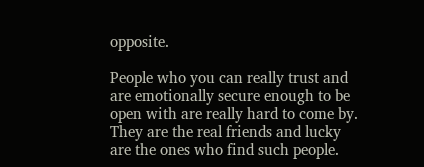opposite.

People who you can really trust and are emotionally secure enough to be open with are really hard to come by. They are the real friends and lucky are the ones who find such people.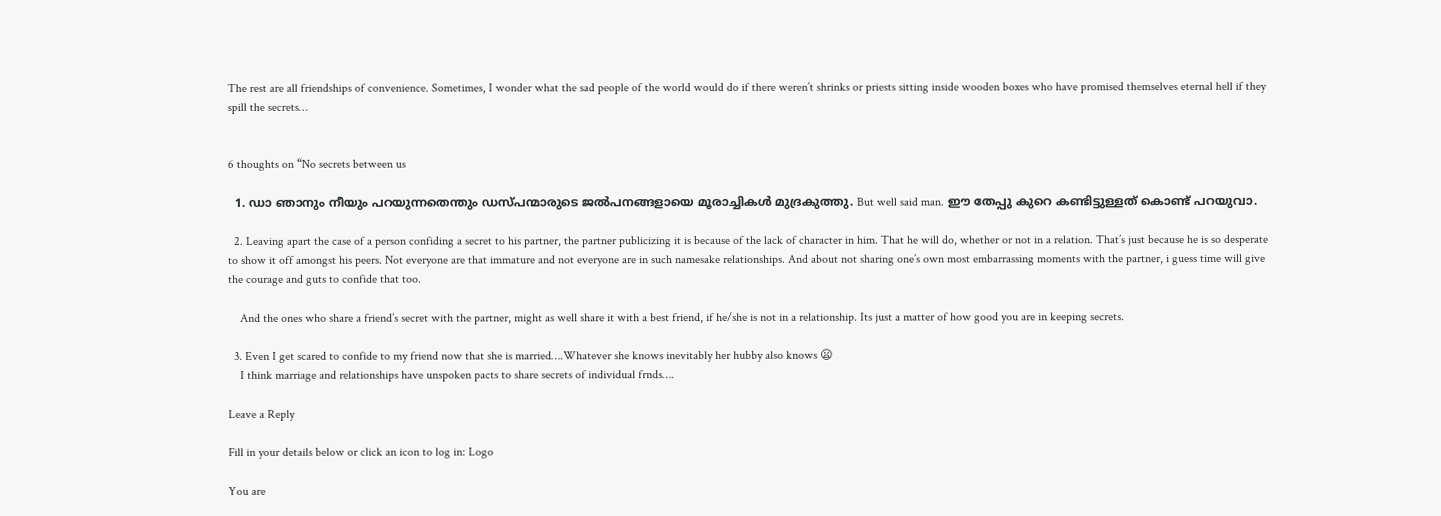The rest are all friendships of convenience. Sometimes, I wonder what the sad people of the world would do if there weren’t shrinks or priests sitting inside wooden boxes who have promised themselves eternal hell if they spill the secrets…


6 thoughts on “No secrets between us

  1. ഡാ ഞാനും നീയും പറയുന്നതെന്തും ഡസ്പന്മാരുടെ ജല്‍പനങ്ങളായെ മൂരാച്ചികള്‍ മുദ്രകുത്തു. But well said man. ഈ തേപ്പു കുറെ കണ്ടിട്ടുള്ളത് കൊണ്ട് പറയുവാ.

  2. Leaving apart the case of a person confiding a secret to his partner, the partner publicizing it is because of the lack of character in him. That he will do, whether or not in a relation. That’s just because he is so desperate to show it off amongst his peers. Not everyone are that immature and not everyone are in such namesake relationships. And about not sharing one’s own most embarrassing moments with the partner, i guess time will give the courage and guts to confide that too.

    And the ones who share a friend’s secret with the partner, might as well share it with a best friend, if he/she is not in a relationship. Its just a matter of how good you are in keeping secrets.

  3. Even I get scared to confide to my friend now that she is married….Whatever she knows inevitably her hubby also knows 😦
    I think marriage and relationships have unspoken pacts to share secrets of individual frnds….

Leave a Reply

Fill in your details below or click an icon to log in: Logo

You are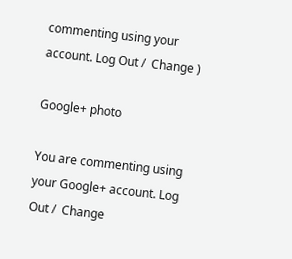commenting using your account. Log Out /  Change )

Google+ photo

You are commenting using your Google+ account. Log Out /  Change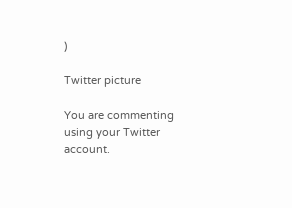)

Twitter picture

You are commenting using your Twitter account.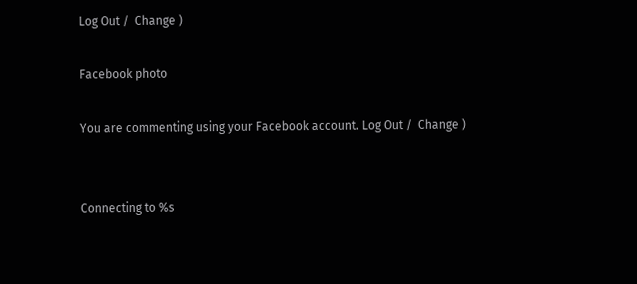Log Out /  Change )

Facebook photo

You are commenting using your Facebook account. Log Out /  Change )


Connecting to %s